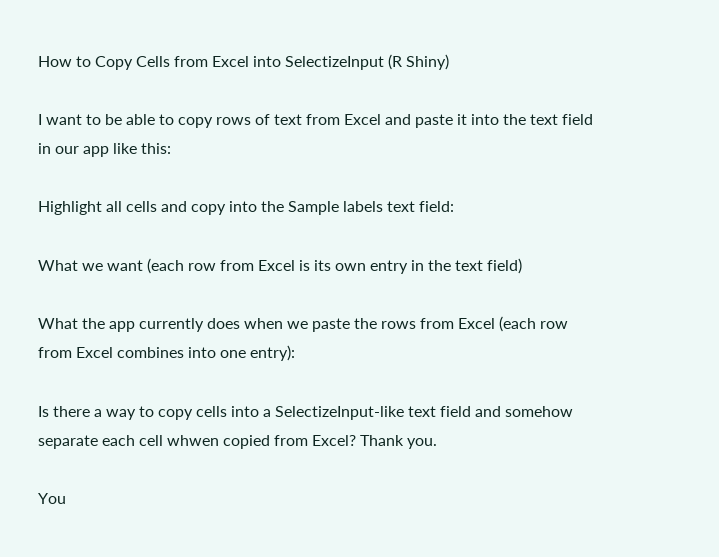How to Copy Cells from Excel into SelectizeInput (R Shiny)

I want to be able to copy rows of text from Excel and paste it into the text field in our app like this:

Highlight all cells and copy into the Sample labels text field:

What we want (each row from Excel is its own entry in the text field)

What the app currently does when we paste the rows from Excel (each row from Excel combines into one entry):

Is there a way to copy cells into a SelectizeInput-like text field and somehow separate each cell whwen copied from Excel? Thank you.

You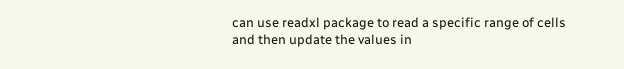can use readxl package to read a specific range of cells and then update the values in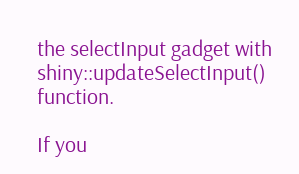the selectInput gadget with shiny::updateSelectInput() function.

If you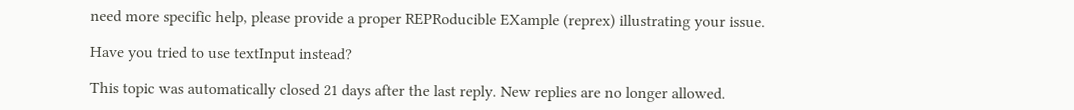need more specific help, please provide a proper REPRoducible EXample (reprex) illustrating your issue.

Have you tried to use textInput instead?

This topic was automatically closed 21 days after the last reply. New replies are no longer allowed.